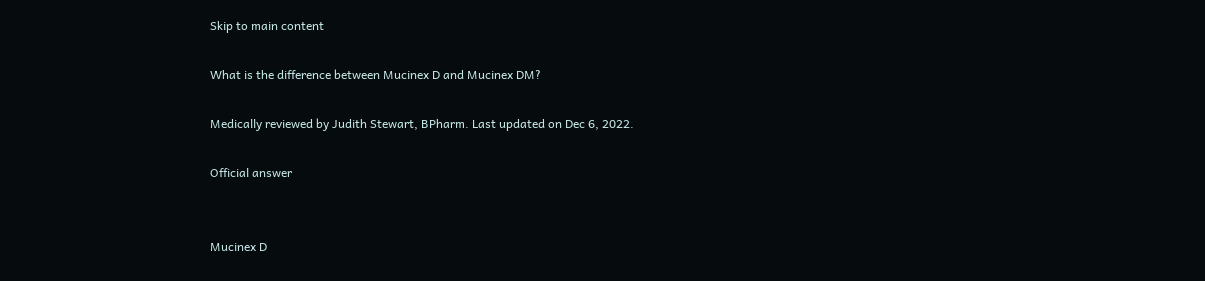Skip to main content

What is the difference between Mucinex D and Mucinex DM?

Medically reviewed by Judith Stewart, BPharm. Last updated on Dec 6, 2022.

Official answer


Mucinex D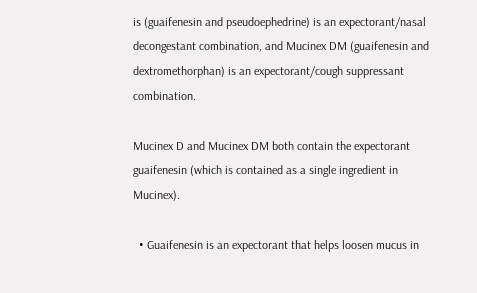is (guaifenesin and pseudoephedrine) is an expectorant/nasal decongestant combination, and Mucinex DM (guaifenesin and dextromethorphan) is an expectorant/cough suppressant combination.

Mucinex D and Mucinex DM both contain the expectorant guaifenesin (which is contained as a single ingredient in Mucinex).

  • Guaifenesin is an expectorant that helps loosen mucus in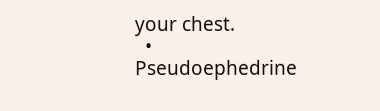your chest.
  • Pseudoephedrine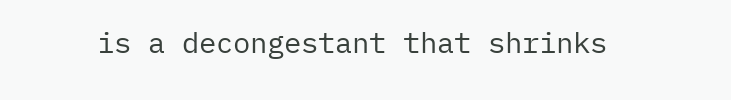is a decongestant that shrinks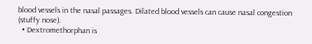blood vessels in the nasal passages. Dilated blood vessels can cause nasal congestion (stuffy nose).
  • Dextromethorphan is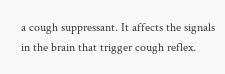a cough suppressant. It affects the signals in the brain that trigger cough reflex.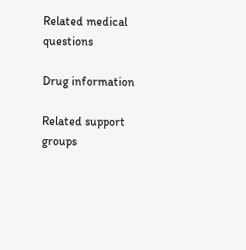Related medical questions

Drug information

Related support groups